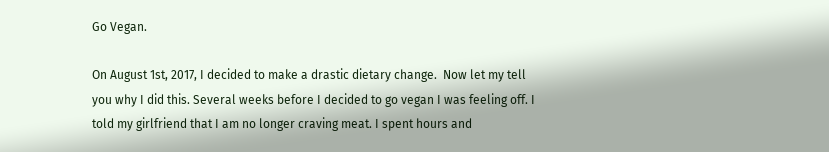Go Vegan.

On August 1st, 2017, I decided to make a drastic dietary change.  Now let my tell you why I did this. Several weeks before I decided to go vegan I was feeling off. I told my girlfriend that I am no longer craving meat. I spent hours and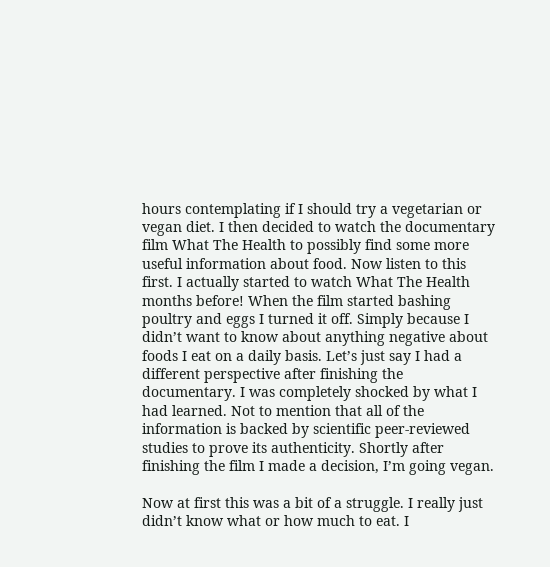hours contemplating if I should try a vegetarian or vegan diet. I then decided to watch the documentary film What The Health to possibly find some more useful information about food. Now listen to this first. I actually started to watch What The Health months before! When the film started bashing poultry and eggs I turned it off. Simply because I didn’t want to know about anything negative about foods I eat on a daily basis. Let’s just say I had a different perspective after finishing the documentary. I was completely shocked by what I had learned. Not to mention that all of the information is backed by scientific peer-reviewed studies to prove its authenticity. Shortly after finishing the film I made a decision, I’m going vegan.

Now at first this was a bit of a struggle. I really just didn’t know what or how much to eat. I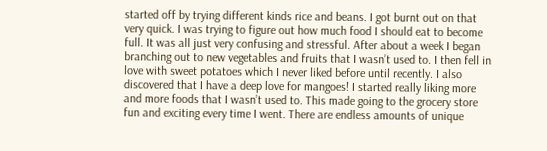started off by trying different kinds rice and beans. I got burnt out on that very quick. I was trying to figure out how much food I should eat to become full. It was all just very confusing and stressful. After about a week I began branching out to new vegetables and fruits that I wasn’t used to. I then fell in love with sweet potatoes which I never liked before until recently. I also discovered that I have a deep love for mangoes! I started really liking more and more foods that I wasn’t used to. This made going to the grocery store fun and exciting every time I went. There are endless amounts of unique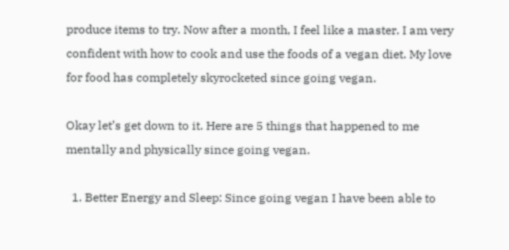produce items to try. Now after a month, I feel like a master. I am very confident with how to cook and use the foods of a vegan diet. My love for food has completely skyrocketed since going vegan.

Okay let’s get down to it. Here are 5 things that happened to me mentally and physically since going vegan.

  1. Better Energy and Sleep: Since going vegan I have been able to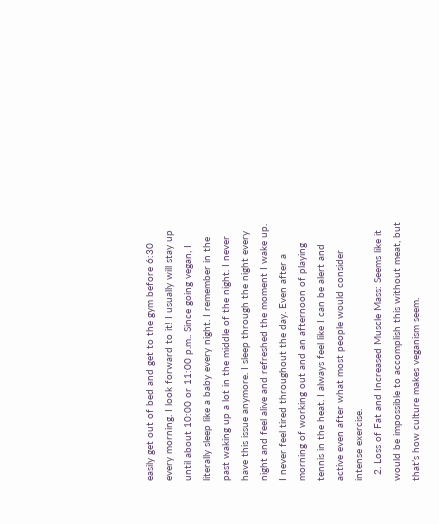easily get out of bed and get to the gym before 6:30 every morning. I look forward to it! I usually will stay up until about 10:00 or 11:00 p.m.. Since going vegan, I literally sleep like a baby every night. I remember in the past waking up a lot in the middle of the night. I never have this issue anymore. I sleep through the night every night and feel alive and refreshed the moment I wake up. I never feel tired throughout the day. Even after a morning of working out and an afternoon of playing tennis in the heat. I always feel like I can be alert and active even after what most people would consider intense exercise.
  2. Loss of Fat and Increased Muscle Mass: Seems like it would be impossible to accomplish this without meat, but that’s how culture makes veganism seem.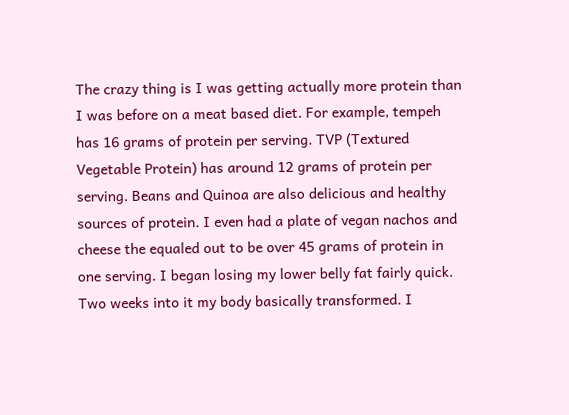The crazy thing is I was getting actually more protein than I was before on a meat based diet. For example, tempeh has 16 grams of protein per serving. TVP (Textured Vegetable Protein) has around 12 grams of protein per serving. Beans and Quinoa are also delicious and healthy sources of protein. I even had a plate of vegan nachos and cheese the equaled out to be over 45 grams of protein in one serving. I began losing my lower belly fat fairly quick. Two weeks into it my body basically transformed. I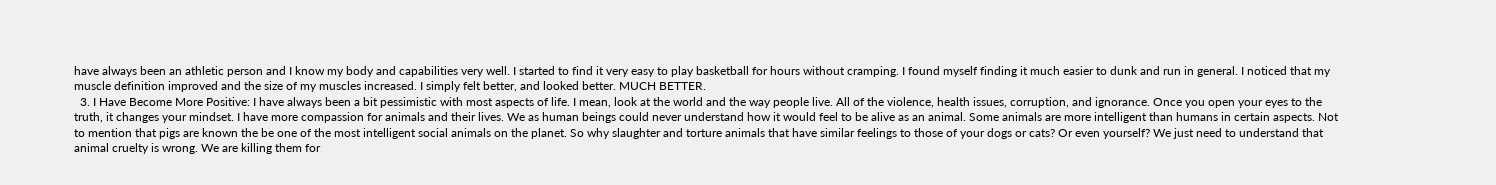have always been an athletic person and I know my body and capabilities very well. I started to find it very easy to play basketball for hours without cramping. I found myself finding it much easier to dunk and run in general. I noticed that my muscle definition improved and the size of my muscles increased. I simply felt better, and looked better. MUCH BETTER.
  3. I Have Become More Positive: I have always been a bit pessimistic with most aspects of life. I mean, look at the world and the way people live. All of the violence, health issues, corruption, and ignorance. Once you open your eyes to the truth, it changes your mindset. I have more compassion for animals and their lives. We as human beings could never understand how it would feel to be alive as an animal. Some animals are more intelligent than humans in certain aspects. Not to mention that pigs are known the be one of the most intelligent social animals on the planet. So why slaughter and torture animals that have similar feelings to those of your dogs or cats? Or even yourself? We just need to understand that animal cruelty is wrong. We are killing them for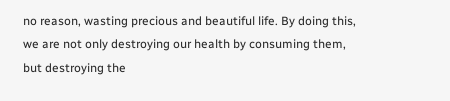no reason, wasting precious and beautiful life. By doing this, we are not only destroying our health by consuming them, but destroying the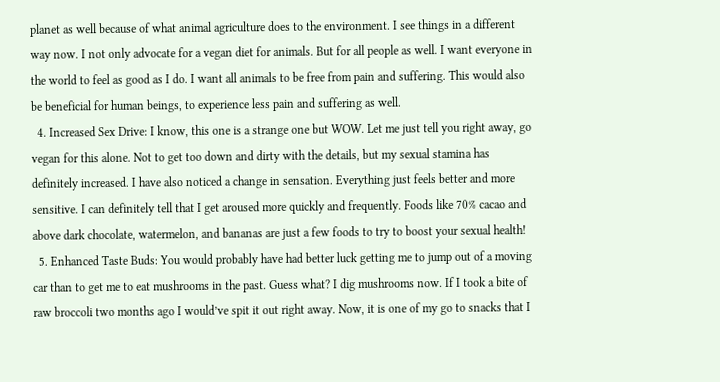planet as well because of what animal agriculture does to the environment. I see things in a different way now. I not only advocate for a vegan diet for animals. But for all people as well. I want everyone in the world to feel as good as I do. I want all animals to be free from pain and suffering. This would also be beneficial for human beings, to experience less pain and suffering as well.
  4. Increased Sex Drive: I know, this one is a strange one but WOW. Let me just tell you right away, go vegan for this alone. Not to get too down and dirty with the details, but my sexual stamina has definitely increased. I have also noticed a change in sensation. Everything just feels better and more sensitive. I can definitely tell that I get aroused more quickly and frequently. Foods like 70% cacao and above dark chocolate, watermelon, and bananas are just a few foods to try to boost your sexual health!
  5. Enhanced Taste Buds: You would probably have had better luck getting me to jump out of a moving car than to get me to eat mushrooms in the past. Guess what? I dig mushrooms now. If I took a bite of raw broccoli two months ago I would’ve spit it out right away. Now, it is one of my go to snacks that I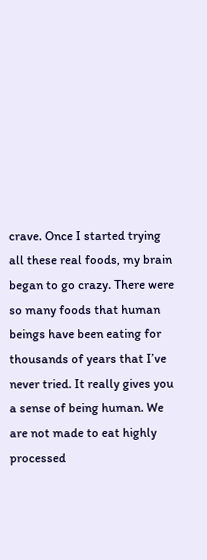crave. Once I started trying all these real foods, my brain began to go crazy. There were so many foods that human beings have been eating for thousands of years that I’ve never tried. It really gives you a sense of being human. We are not made to eat highly processed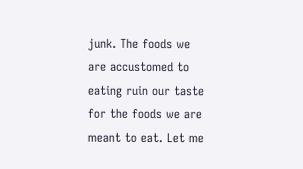junk. The foods we are accustomed to eating ruin our taste for the foods we are meant to eat. Let me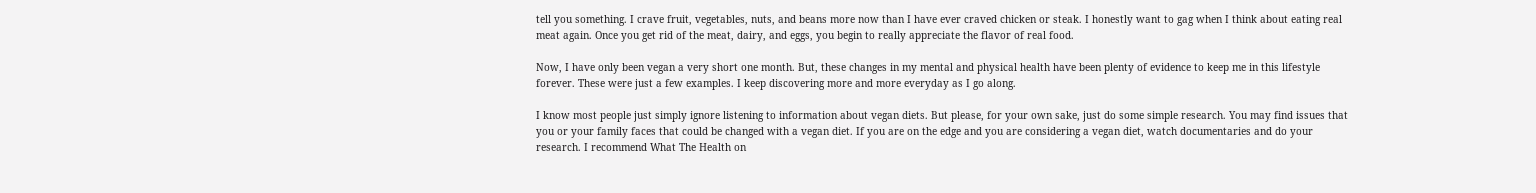tell you something. I crave fruit, vegetables, nuts, and beans more now than I have ever craved chicken or steak. I honestly want to gag when I think about eating real meat again. Once you get rid of the meat, dairy, and eggs, you begin to really appreciate the flavor of real food.

Now, I have only been vegan a very short one month. But, these changes in my mental and physical health have been plenty of evidence to keep me in this lifestyle forever. These were just a few examples. I keep discovering more and more everyday as I go along.

I know most people just simply ignore listening to information about vegan diets. But please, for your own sake, just do some simple research. You may find issues that you or your family faces that could be changed with a vegan diet. If you are on the edge and you are considering a vegan diet, watch documentaries and do your research. I recommend What The Health on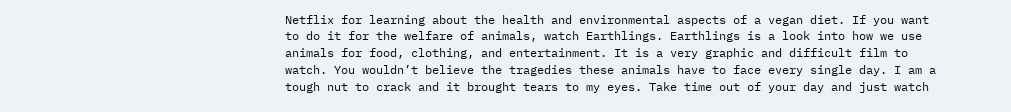Netflix for learning about the health and environmental aspects of a vegan diet. If you want to do it for the welfare of animals, watch Earthlings. Earthlings is a look into how we use animals for food, clothing, and entertainment. It is a very graphic and difficult film to watch. You wouldn’t believe the tragedies these animals have to face every single day. I am a tough nut to crack and it brought tears to my eyes. Take time out of your day and just watch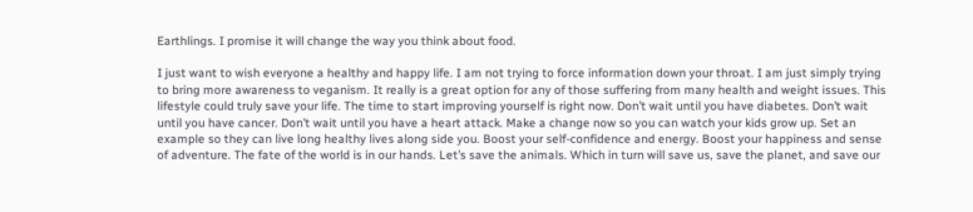Earthlings. I promise it will change the way you think about food.

I just want to wish everyone a healthy and happy life. I am not trying to force information down your throat. I am just simply trying to bring more awareness to veganism. It really is a great option for any of those suffering from many health and weight issues. This lifestyle could truly save your life. The time to start improving yourself is right now. Don’t wait until you have diabetes. Don’t wait until you have cancer. Don’t wait until you have a heart attack. Make a change now so you can watch your kids grow up. Set an example so they can live long healthy lives along side you. Boost your self-confidence and energy. Boost your happiness and sense of adventure. The fate of the world is in our hands. Let’s save the animals. Which in turn will save us, save the planet, and save our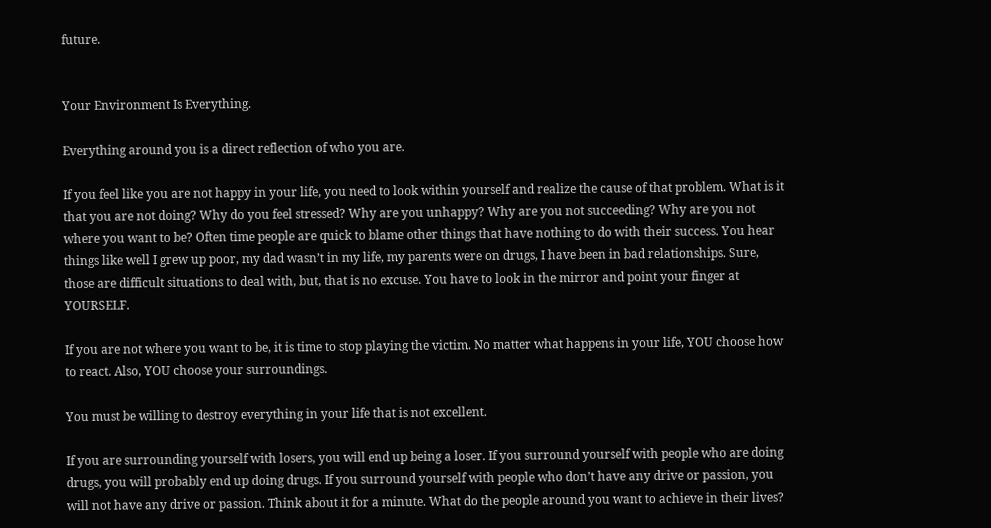future.


Your Environment Is Everything.

Everything around you is a direct reflection of who you are.

If you feel like you are not happy in your life, you need to look within yourself and realize the cause of that problem. What is it that you are not doing? Why do you feel stressed? Why are you unhappy? Why are you not succeeding? Why are you not where you want to be? Often time people are quick to blame other things that have nothing to do with their success. You hear things like well I grew up poor, my dad wasn’t in my life, my parents were on drugs, I have been in bad relationships. Sure, those are difficult situations to deal with, but, that is no excuse. You have to look in the mirror and point your finger at YOURSELF.

If you are not where you want to be, it is time to stop playing the victim. No matter what happens in your life, YOU choose how to react. Also, YOU choose your surroundings.

You must be willing to destroy everything in your life that is not excellent.

If you are surrounding yourself with losers, you will end up being a loser. If you surround yourself with people who are doing drugs, you will probably end up doing drugs. If you surround yourself with people who don’t have any drive or passion, you will not have any drive or passion. Think about it for a minute. What do the people around you want to achieve in their lives?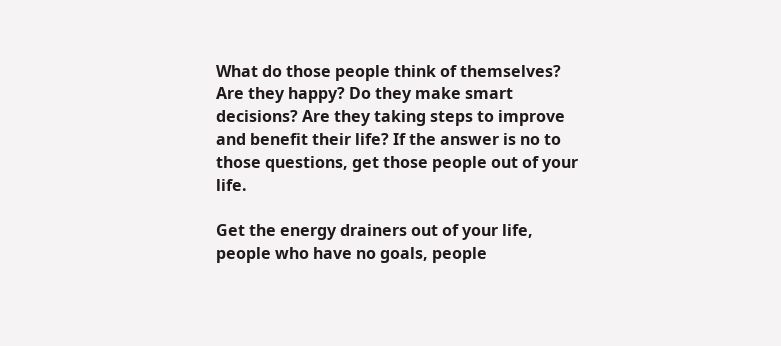What do those people think of themselves? Are they happy? Do they make smart decisions? Are they taking steps to improve and benefit their life? If the answer is no to those questions, get those people out of your life.

Get the energy drainers out of your life, people who have no goals, people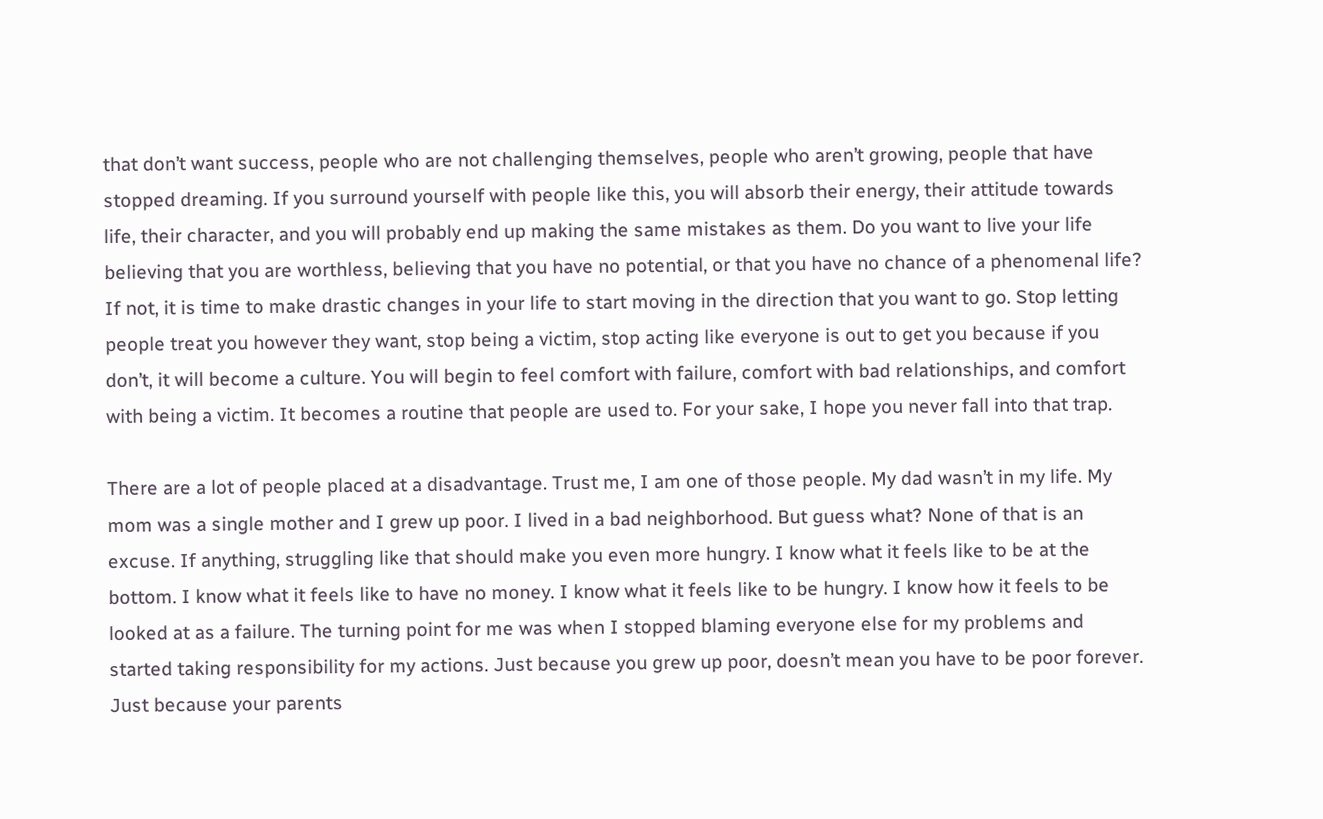that don’t want success, people who are not challenging themselves, people who aren’t growing, people that have stopped dreaming. If you surround yourself with people like this, you will absorb their energy, their attitude towards life, their character, and you will probably end up making the same mistakes as them. Do you want to live your life believing that you are worthless, believing that you have no potential, or that you have no chance of a phenomenal life? If not, it is time to make drastic changes in your life to start moving in the direction that you want to go. Stop letting people treat you however they want, stop being a victim, stop acting like everyone is out to get you because if you don’t, it will become a culture. You will begin to feel comfort with failure, comfort with bad relationships, and comfort with being a victim. It becomes a routine that people are used to. For your sake, I hope you never fall into that trap.

There are a lot of people placed at a disadvantage. Trust me, I am one of those people. My dad wasn’t in my life. My mom was a single mother and I grew up poor. I lived in a bad neighborhood. But guess what? None of that is an excuse. If anything, struggling like that should make you even more hungry. I know what it feels like to be at the bottom. I know what it feels like to have no money. I know what it feels like to be hungry. I know how it feels to be looked at as a failure. The turning point for me was when I stopped blaming everyone else for my problems and started taking responsibility for my actions. Just because you grew up poor, doesn’t mean you have to be poor forever. Just because your parents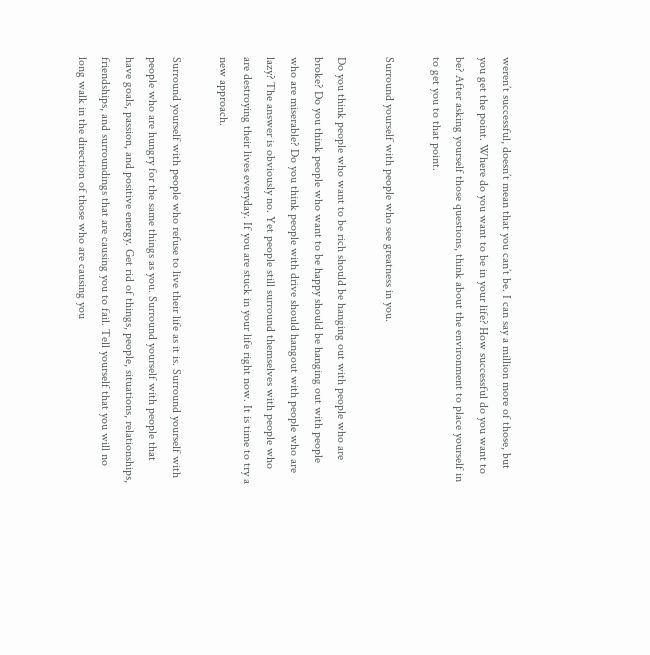weren’t successful, doesn’t mean that you can’t be. I can say a million more of those, but you get the point. Where do you want to be in your life? How successful do you want to be? After asking yourself those questions, think about the environment to place yourself in to get you to that point.

Surround yourself with people who see greatness in you.

Do you think people who want to be rich should be hanging out with people who are broke? Do you think people who want to be happy should be hanging out with people who are miserable? Do you think people with drive should hangout with people who are lazy? The answer is obviously no. Yet people still surround themselves with people who are destroying their lives everyday. If you are stuck in your life right now. It is time to try a new approach.

Surround yourself with people who refuse to live their life as it is. Surround yourself with people who are hungry for the same things as you. Surround yourself with people that have goals, passion, and positive energy. Get rid of things, people, situations, relationships, friendships, and surroundings that are causing you to fail. Tell yourself that you will no long walk in the direction of those who are causing you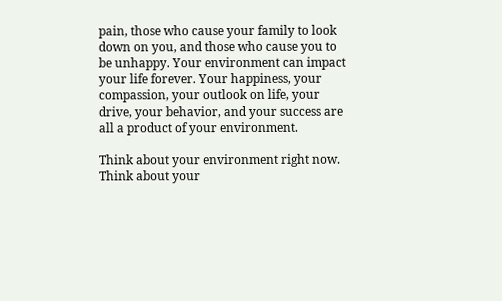pain, those who cause your family to look down on you, and those who cause you to be unhappy. Your environment can impact your life forever. Your happiness, your compassion, your outlook on life, your drive, your behavior, and your success are all a product of your environment.

Think about your environment right now. Think about your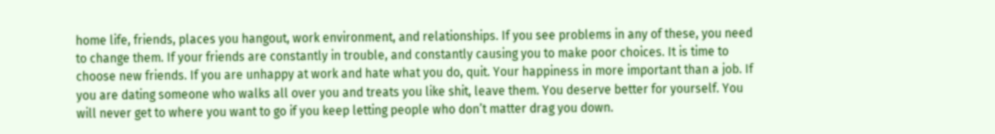home life, friends, places you hangout, work environment, and relationships. If you see problems in any of these, you need to change them. If your friends are constantly in trouble, and constantly causing you to make poor choices. It is time to choose new friends. If you are unhappy at work and hate what you do, quit. Your happiness in more important than a job. If you are dating someone who walks all over you and treats you like shit, leave them. You deserve better for yourself. You will never get to where you want to go if you keep letting people who don’t matter drag you down.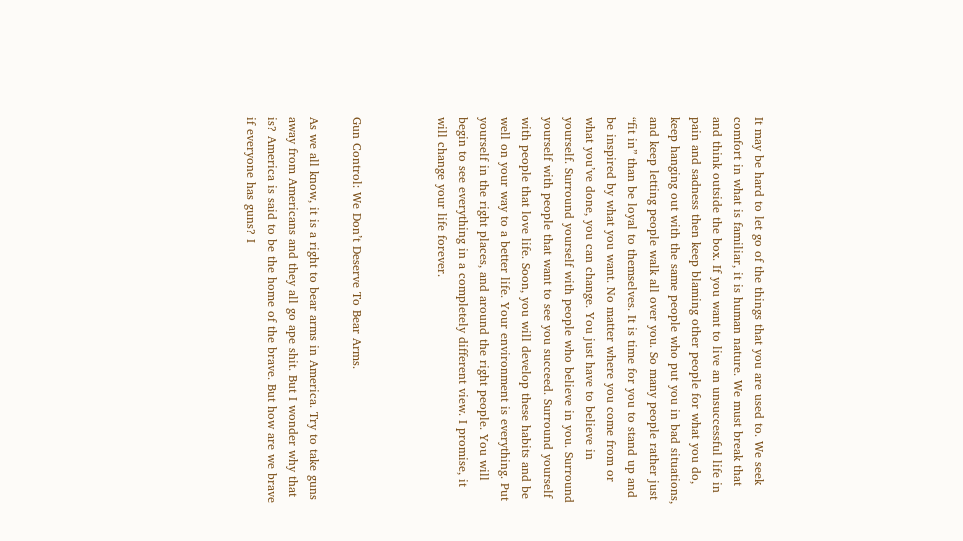It may be hard to let go of the things that you are used to. We seek comfort in what is familiar, it is human nature. We must break that and think outside the box. If you want to live an unsuccessful life in pain and sadness then keep blaming other people for what you do, keep hanging out with the same people who put you in bad situations, and keep letting people walk all over you. So many people rather just “fit in” than be loyal to themselves. It is time for you to stand up and be inspired by what you want. No matter where you come from or what you’ve done, you can change. You just have to believe in yourself. Surround yourself with people who believe in you. Surround yourself with people that want to see you succeed. Surround yourself with people that love life. Soon, you will develop these habits and be well on your way to a better life. Your environment is everything. Put yourself in the right places, and around the right people. You will begin to see everything in a completely different view. I promise, it will change your life forever.



Gun Control: We Don’t Deserve To Bear Arms.

As we all know, it is a right to bear arms in America. Try to take guns away from Americans and they all go ape shit. But I wonder why that is? America is said to be the home of the brave. But how are we brave if everyone has guns? I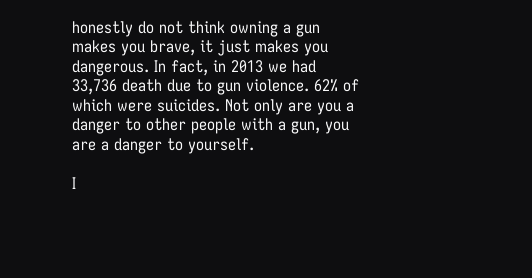honestly do not think owning a gun makes you brave, it just makes you dangerous. In fact, in 2013 we had 33,736 death due to gun violence. 62% of which were suicides. Not only are you a danger to other people with a gun, you are a danger to yourself.

I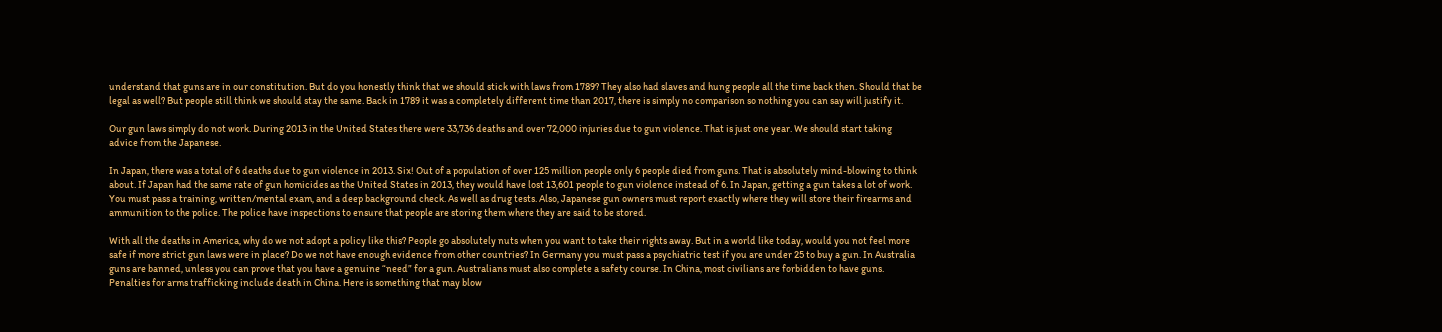understand that guns are in our constitution. But do you honestly think that we should stick with laws from 1789? They also had slaves and hung people all the time back then. Should that be legal as well? But people still think we should stay the same. Back in 1789 it was a completely different time than 2017, there is simply no comparison so nothing you can say will justify it.

Our gun laws simply do not work. During 2013 in the United States there were 33,736 deaths and over 72,000 injuries due to gun violence. That is just one year. We should start taking advice from the Japanese.

In Japan, there was a total of 6 deaths due to gun violence in 2013. Six! Out of a population of over 125 million people only 6 people died from guns. That is absolutely mind-blowing to think about. If Japan had the same rate of gun homicides as the United States in 2013, they would have lost 13,601 people to gun violence instead of 6. In Japan, getting a gun takes a lot of work. You must pass a training, written/mental exam, and a deep background check. As well as drug tests. Also, Japanese gun owners must report exactly where they will store their firearms and ammunition to the police. The police have inspections to ensure that people are storing them where they are said to be stored.

With all the deaths in America, why do we not adopt a policy like this? People go absolutely nuts when you want to take their rights away. But in a world like today, would you not feel more safe if more strict gun laws were in place? Do we not have enough evidence from other countries? In Germany you must pass a psychiatric test if you are under 25 to buy a gun. In Australia guns are banned, unless you can prove that you have a genuine “need” for a gun. Australians must also complete a safety course. In China, most civilians are forbidden to have guns. Penalties for arms trafficking include death in China. Here is something that may blow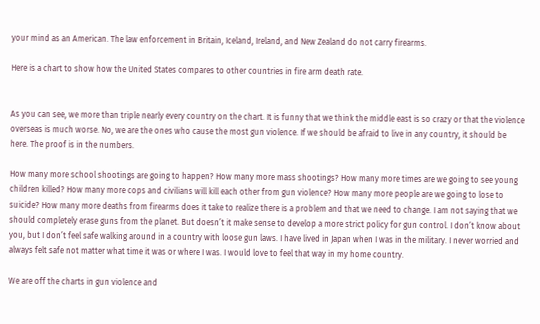your mind as an American. The law enforcement in Britain, Iceland, Ireland, and New Zealand do not carry firearms.

Here is a chart to show how the United States compares to other countries in fire arm death rate.


As you can see, we more than triple nearly every country on the chart. It is funny that we think the middle east is so crazy or that the violence overseas is much worse. No, we are the ones who cause the most gun violence. If we should be afraid to live in any country, it should be here. The proof is in the numbers.

How many more school shootings are going to happen? How many more mass shootings? How many more times are we going to see young children killed? How many more cops and civilians will kill each other from gun violence? How many more people are we going to lose to suicide? How many more deaths from firearms does it take to realize there is a problem and that we need to change. I am not saying that we should completely erase guns from the planet. But doesn’t it make sense to develop a more strict policy for gun control. I don’t know about you, but I don’t feel safe walking around in a country with loose gun laws. I have lived in Japan when I was in the military. I never worried and always felt safe not matter what time it was or where I was. I would love to feel that way in my home country.

We are off the charts in gun violence and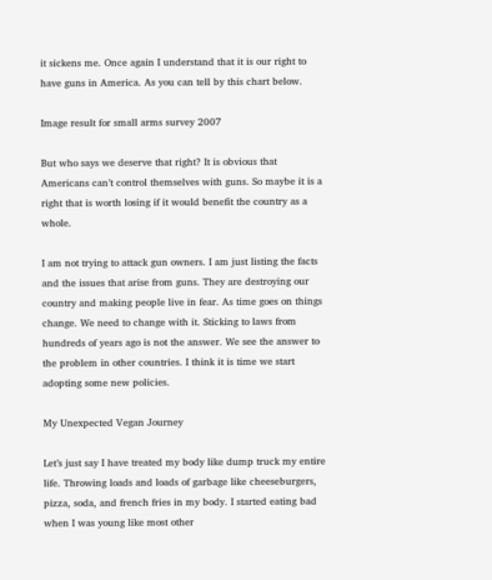it sickens me. Once again I understand that it is our right to have guns in America. As you can tell by this chart below.

Image result for small arms survey 2007

But who says we deserve that right? It is obvious that Americans can’t control themselves with guns. So maybe it is a right that is worth losing if it would benefit the country as a whole.

I am not trying to attack gun owners. I am just listing the facts and the issues that arise from guns. They are destroying our country and making people live in fear. As time goes on things change. We need to change with it. Sticking to laws from hundreds of years ago is not the answer. We see the answer to the problem in other countries. I think it is time we start adopting some new policies.

My Unexpected Vegan Journey

Let’s just say I have treated my body like dump truck my entire life. Throwing loads and loads of garbage like cheeseburgers, pizza, soda, and french fries in my body. I started eating bad when I was young like most other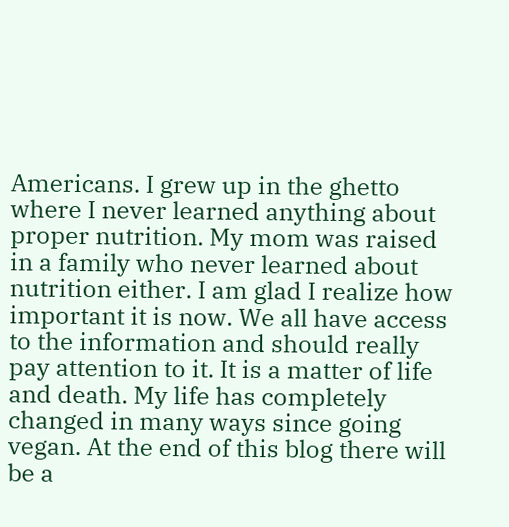Americans. I grew up in the ghetto where I never learned anything about proper nutrition. My mom was raised in a family who never learned about nutrition either. I am glad I realize how important it is now. We all have access to the information and should really pay attention to it. It is a matter of life and death. My life has completely changed in many ways since going vegan. At the end of this blog there will be a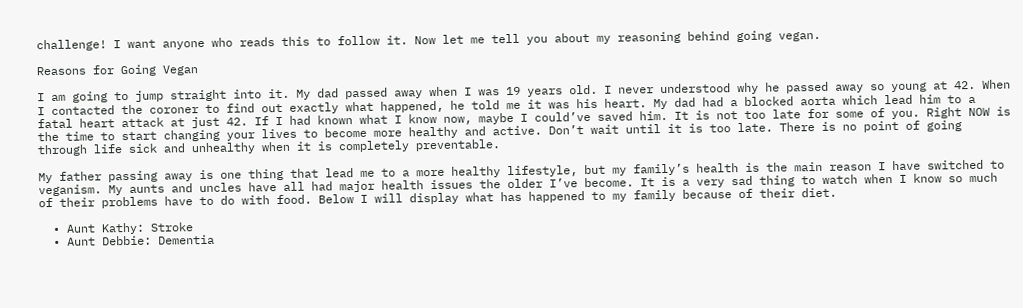challenge! I want anyone who reads this to follow it. Now let me tell you about my reasoning behind going vegan.

Reasons for Going Vegan

I am going to jump straight into it. My dad passed away when I was 19 years old. I never understood why he passed away so young at 42. When I contacted the coroner to find out exactly what happened, he told me it was his heart. My dad had a blocked aorta which lead him to a fatal heart attack at just 42. If I had known what I know now, maybe I could’ve saved him. It is not too late for some of you. Right NOW is the time to start changing your lives to become more healthy and active. Don’t wait until it is too late. There is no point of going through life sick and unhealthy when it is completely preventable.

My father passing away is one thing that lead me to a more healthy lifestyle, but my family’s health is the main reason I have switched to veganism. My aunts and uncles have all had major health issues the older I’ve become. It is a very sad thing to watch when I know so much of their problems have to do with food. Below I will display what has happened to my family because of their diet.

  • Aunt Kathy: Stroke
  • Aunt Debbie: Dementia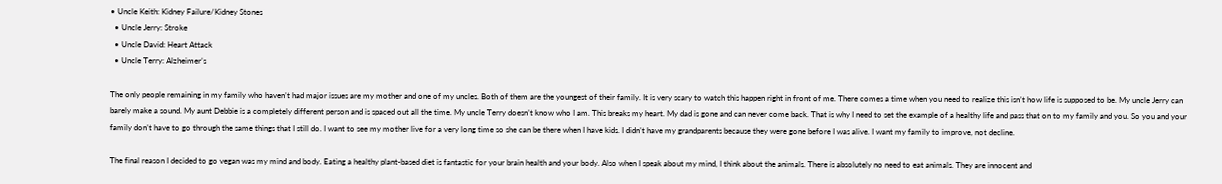• Uncle Keith: Kidney Failure/Kidney Stones
  • Uncle Jerry: Stroke
  • Uncle David: Heart Attack
  • Uncle Terry: Alzheimer’s

The only people remaining in my family who haven’t had major issues are my mother and one of my uncles. Both of them are the youngest of their family. It is very scary to watch this happen right in front of me. There comes a time when you need to realize this isn’t how life is supposed to be. My uncle Jerry can barely make a sound. My aunt Debbie is a completely different person and is spaced out all the time. My uncle Terry doesn’t know who I am. This breaks my heart. My dad is gone and can never come back. That is why I need to set the example of a healthy life and pass that on to my family and you. So you and your family don’t have to go through the same things that I still do. I want to see my mother live for a very long time so she can be there when I have kids. I didn’t have my grandparents because they were gone before I was alive. I want my family to improve, not decline.

The final reason I decided to go vegan was my mind and body. Eating a healthy plant-based diet is fantastic for your brain health and your body. Also when I speak about my mind, I think about the animals. There is absolutely no need to eat animals. They are innocent and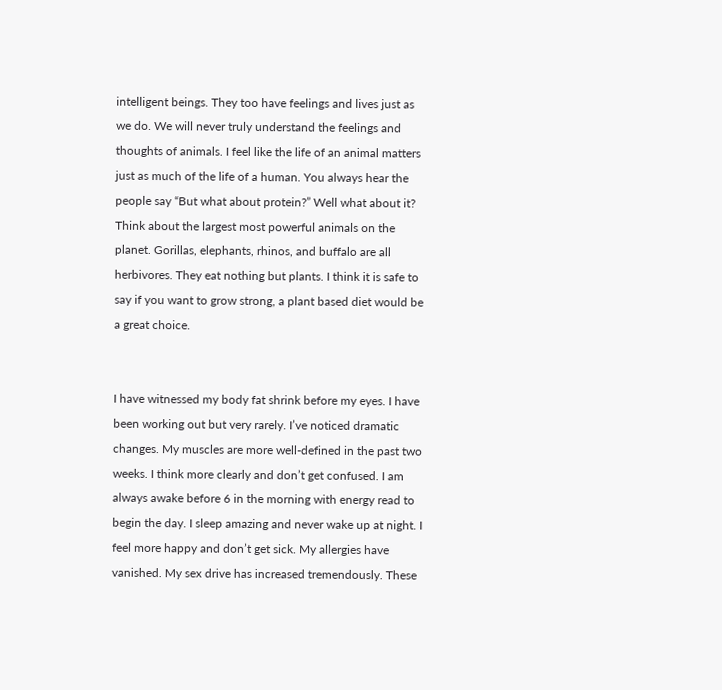intelligent beings. They too have feelings and lives just as we do. We will never truly understand the feelings and thoughts of animals. I feel like the life of an animal matters just as much of the life of a human. You always hear the people say “But what about protein?” Well what about it? Think about the largest most powerful animals on the planet. Gorillas, elephants, rhinos, and buffalo are all herbivores. They eat nothing but plants. I think it is safe to say if you want to grow strong, a plant based diet would be a great choice.


I have witnessed my body fat shrink before my eyes. I have been working out but very rarely. I’ve noticed dramatic changes. My muscles are more well-defined in the past two weeks. I think more clearly and don’t get confused. I am always awake before 6 in the morning with energy read to begin the day. I sleep amazing and never wake up at night. I feel more happy and don’t get sick. My allergies have vanished. My sex drive has increased tremendously. These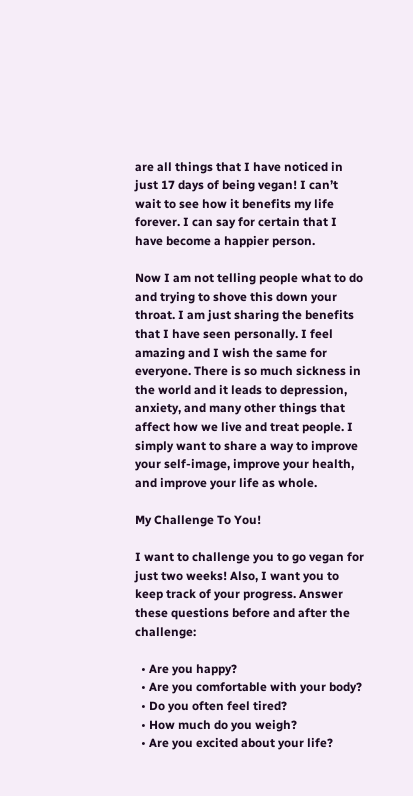are all things that I have noticed in just 17 days of being vegan! I can’t wait to see how it benefits my life forever. I can say for certain that I have become a happier person.

Now I am not telling people what to do and trying to shove this down your throat. I am just sharing the benefits that I have seen personally. I feel amazing and I wish the same for everyone. There is so much sickness in the world and it leads to depression, anxiety, and many other things that affect how we live and treat people. I simply want to share a way to improve your self-image, improve your health, and improve your life as whole.

My Challenge To You!

I want to challenge you to go vegan for just two weeks! Also, I want you to keep track of your progress. Answer these questions before and after the challenge:

  • Are you happy?
  • Are you comfortable with your body?
  • Do you often feel tired?
  • How much do you weigh?
  • Are you excited about your life?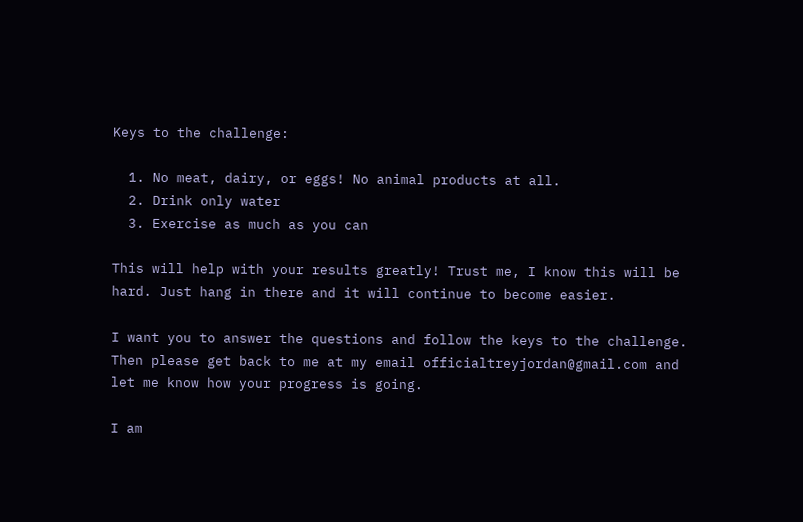Keys to the challenge:

  1. No meat, dairy, or eggs! No animal products at all.
  2. Drink only water
  3. Exercise as much as you can

This will help with your results greatly! Trust me, I know this will be hard. Just hang in there and it will continue to become easier.

I want you to answer the questions and follow the keys to the challenge. Then please get back to me at my email officialtreyjordan@gmail.com and let me know how your progress is going.

I am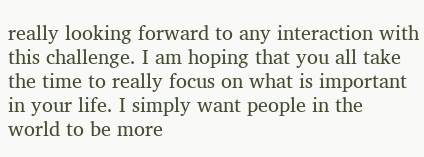really looking forward to any interaction with this challenge. I am hoping that you all take the time to really focus on what is important in your life. I simply want people in the world to be more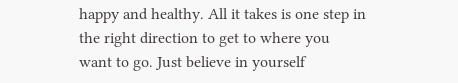happy and healthy. All it takes is one step in the right direction to get to where you want to go. Just believe in yourself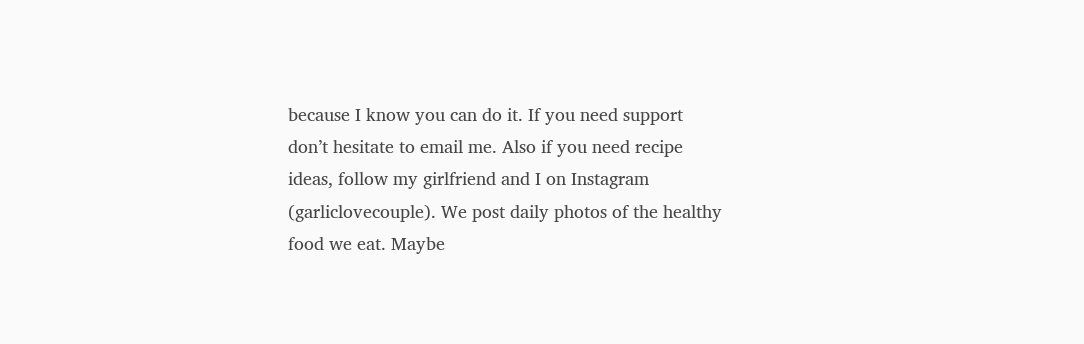because I know you can do it. If you need support don’t hesitate to email me. Also if you need recipe ideas, follow my girlfriend and I on Instagram (garliclovecouple). We post daily photos of the healthy food we eat. Maybe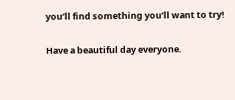you’ll find something you’ll want to try!

Have a beautiful day everyone.